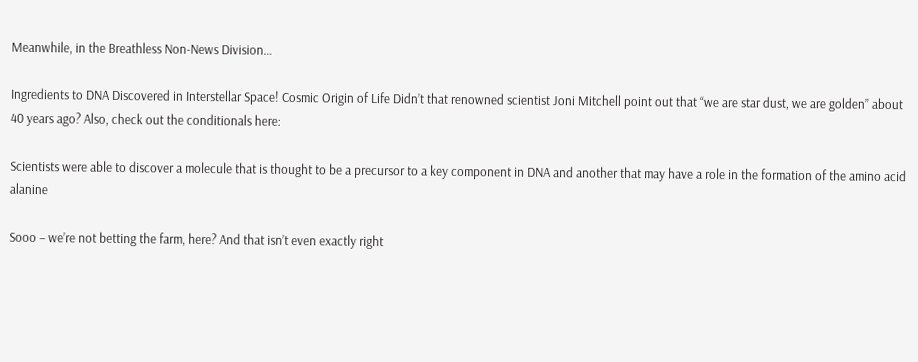Meanwhile, in the Breathless Non-News Division…

Ingredients to DNA Discovered in Interstellar Space! Cosmic Origin of Life Didn’t that renowned scientist Joni Mitchell point out that “we are star dust, we are golden” about 40 years ago? Also, check out the conditionals here:

Scientists were able to discover a molecule that is thought to be a precursor to a key component in DNA and another that may have a role in the formation of the amino acid alanine

Sooo – we’re not betting the farm, here? And that isn’t even exactly right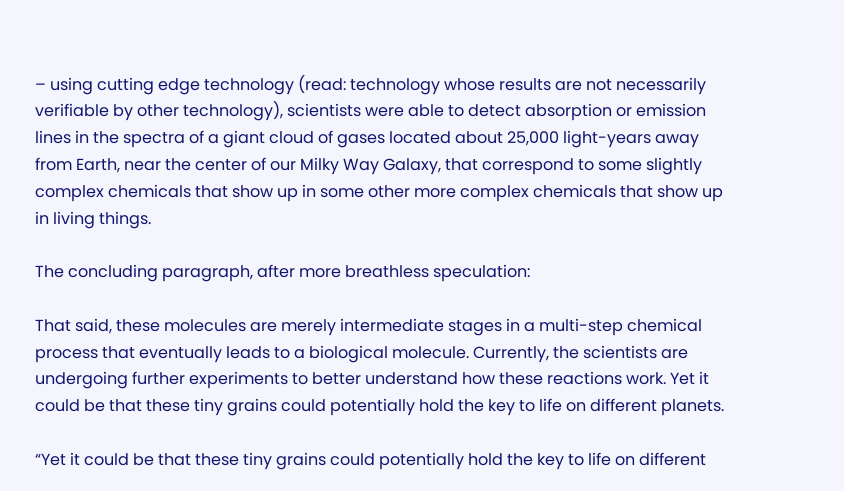– using cutting edge technology (read: technology whose results are not necessarily verifiable by other technology), scientists were able to detect absorption or emission lines in the spectra of a giant cloud of gases located about 25,000 light-years away from Earth, near the center of our Milky Way Galaxy, that correspond to some slightly complex chemicals that show up in some other more complex chemicals that show up in living things.

The concluding paragraph, after more breathless speculation:

That said, these molecules are merely intermediate stages in a multi-step chemical process that eventually leads to a biological molecule. Currently, the scientists are undergoing further experiments to better understand how these reactions work. Yet it could be that these tiny grains could potentially hold the key to life on different planets.

“Yet it could be that these tiny grains could potentially hold the key to life on different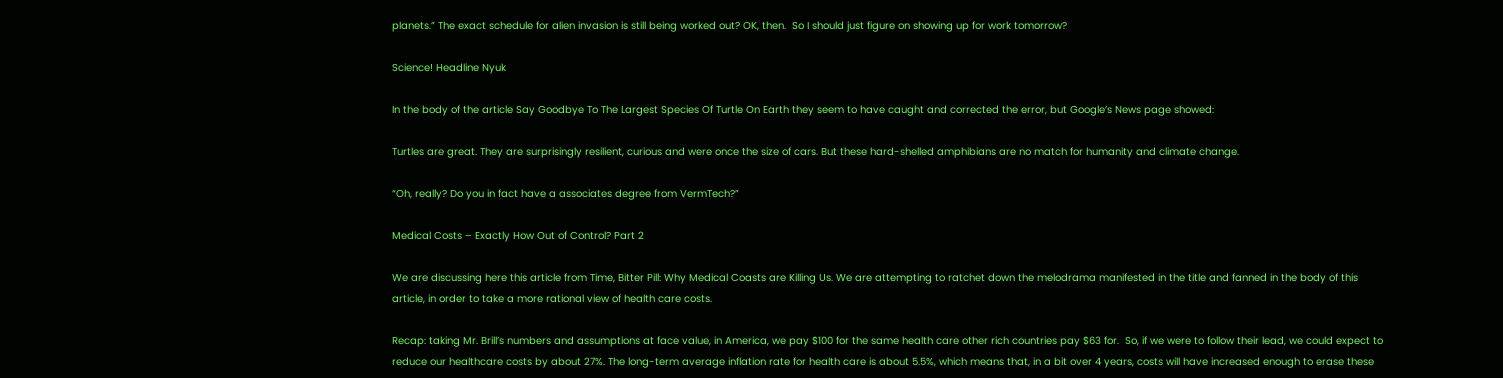planets.” The exact schedule for alien invasion is still being worked out? OK, then.  So I should just figure on showing up for work tomorrow?

Science! Headline Nyuk

In the body of the article Say Goodbye To The Largest Species Of Turtle On Earth they seem to have caught and corrected the error, but Google’s News page showed:

Turtles are great. They are surprisingly resilient, curious and were once the size of cars. But these hard-shelled amphibians are no match for humanity and climate change.

“Oh, really? Do you in fact have a associates degree from VermTech?”

Medical Costs – Exactly How Out of Control? Part 2

We are discussing here this article from Time, Bitter Pill: Why Medical Coasts are Killing Us. We are attempting to ratchet down the melodrama manifested in the title and fanned in the body of this article, in order to take a more rational view of health care costs.

Recap: taking Mr. Brill’s numbers and assumptions at face value, in America, we pay $100 for the same health care other rich countries pay $63 for.  So, if we were to follow their lead, we could expect to reduce our healthcare costs by about 27%. The long-term average inflation rate for health care is about 5.5%, which means that, in a bit over 4 years, costs will have increased enough to erase these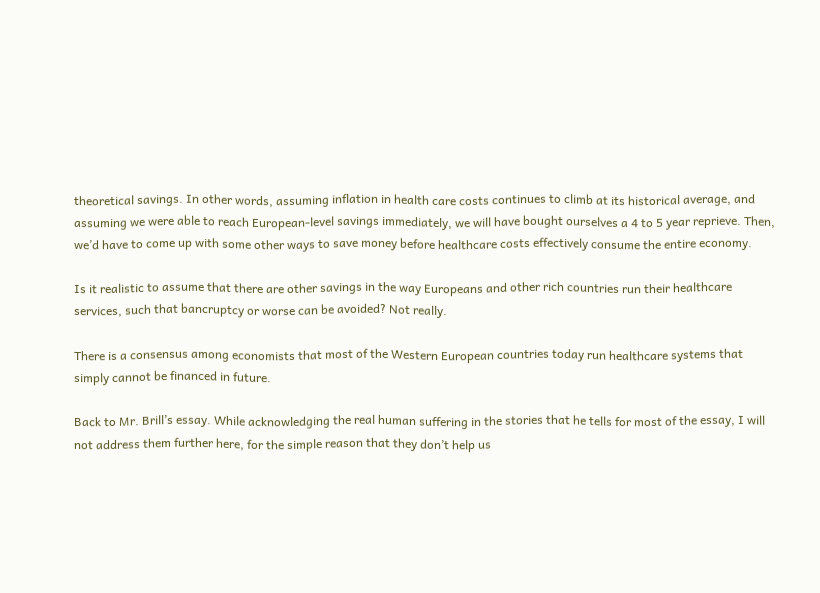theoretical savings. In other words, assuming inflation in health care costs continues to climb at its historical average, and assuming we were able to reach European-level savings immediately, we will have bought ourselves a 4 to 5 year reprieve. Then, we’d have to come up with some other ways to save money before healthcare costs effectively consume the entire economy.

Is it realistic to assume that there are other savings in the way Europeans and other rich countries run their healthcare services, such that bancruptcy or worse can be avoided? Not really.

There is a consensus among economists that most of the Western European countries today run healthcare systems that simply cannot be financed in future.

Back to Mr. Brill’s essay. While acknowledging the real human suffering in the stories that he tells for most of the essay, I will not address them further here, for the simple reason that they don’t help us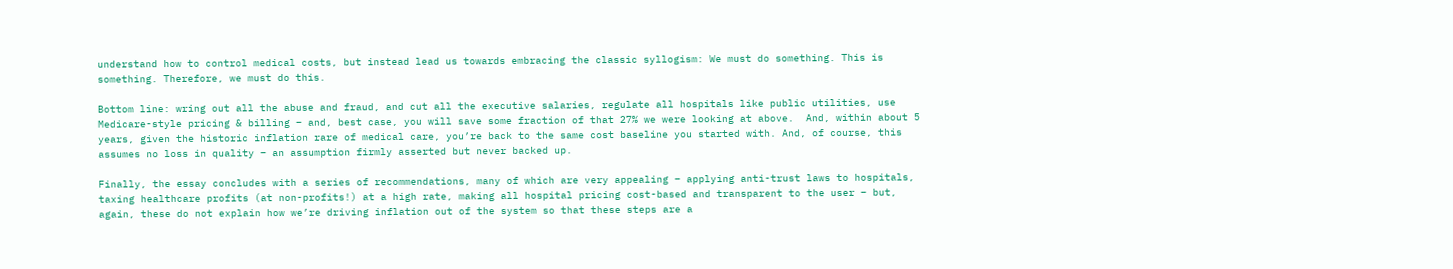understand how to control medical costs, but instead lead us towards embracing the classic syllogism: We must do something. This is something. Therefore, we must do this.

Bottom line: wring out all the abuse and fraud, and cut all the executive salaries, regulate all hospitals like public utilities, use Medicare-style pricing & billing – and, best case, you will save some fraction of that 27% we were looking at above.  And, within about 5 years, given the historic inflation rare of medical care, you’re back to the same cost baseline you started with. And, of course, this assumes no loss in quality – an assumption firmly asserted but never backed up.

Finally, the essay concludes with a series of recommendations, many of which are very appealing – applying anti-trust laws to hospitals, taxing healthcare profits (at non-profits!) at a high rate, making all hospital pricing cost-based and transparent to the user – but, again, these do not explain how we’re driving inflation out of the system so that these steps are a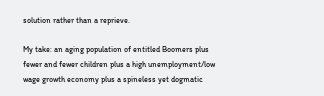solution rather than a reprieve.

My take: an aging population of entitled Boomers plus fewer and fewer children plus a high unemployment/low wage growth economy plus a spineless yet dogmatic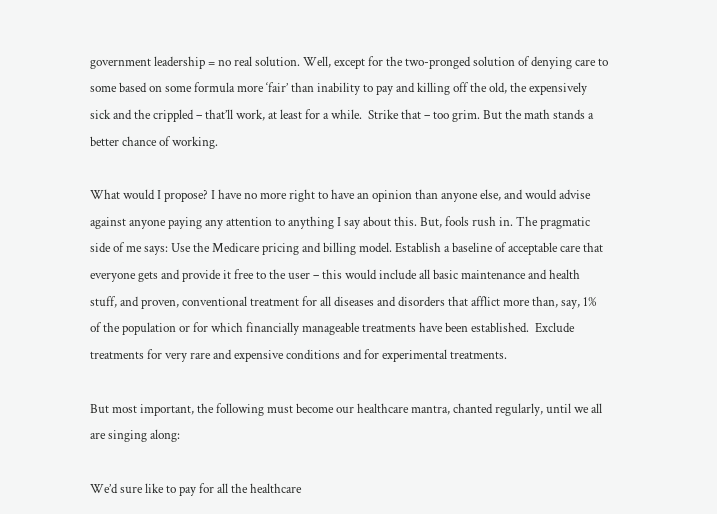government leadership = no real solution. Well, except for the two-pronged solution of denying care to some based on some formula more ‘fair’ than inability to pay and killing off the old, the expensively sick and the crippled – that’ll work, at least for a while.  Strike that – too grim. But the math stands a better chance of working.

What would I propose? I have no more right to have an opinion than anyone else, and would advise against anyone paying any attention to anything I say about this. But, fools rush in. The pragmatic side of me says: Use the Medicare pricing and billing model. Establish a baseline of acceptable care that everyone gets and provide it free to the user – this would include all basic maintenance and health stuff, and proven, conventional treatment for all diseases and disorders that afflict more than, say, 1% of the population or for which financially manageable treatments have been established.  Exclude treatments for very rare and expensive conditions and for experimental treatments.

But most important, the following must become our healthcare mantra, chanted regularly, until we all are singing along:

We’d sure like to pay for all the healthcare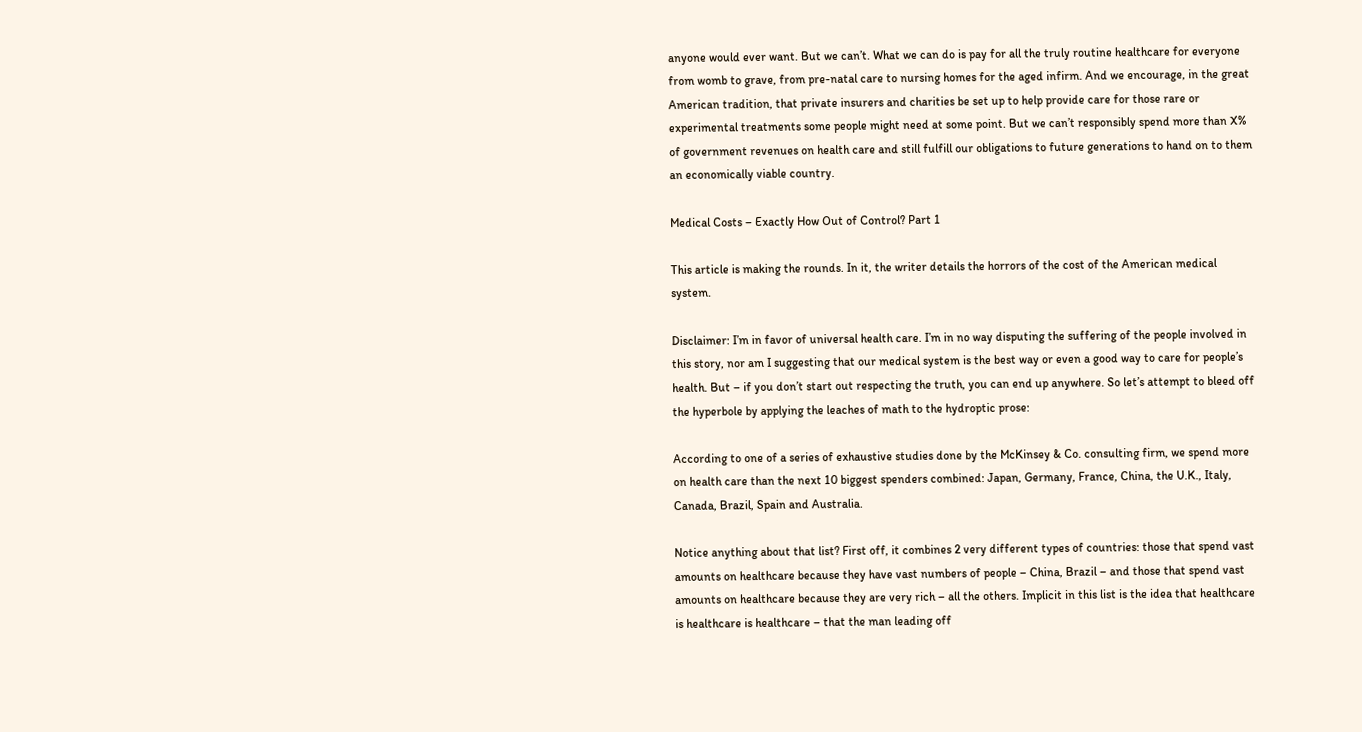anyone would ever want. But we can’t. What we can do is pay for all the truly routine healthcare for everyone from womb to grave, from pre-natal care to nursing homes for the aged infirm. And we encourage, in the great American tradition, that private insurers and charities be set up to help provide care for those rare or experimental treatments some people might need at some point. But we can’t responsibly spend more than X% of government revenues on health care and still fulfill our obligations to future generations to hand on to them an economically viable country.

Medical Costs – Exactly How Out of Control? Part 1

This article is making the rounds. In it, the writer details the horrors of the cost of the American medical system.

Disclaimer: I’m in favor of universal health care. I’m in no way disputing the suffering of the people involved in this story, nor am I suggesting that our medical system is the best way or even a good way to care for people’s health. But – if you don’t start out respecting the truth, you can end up anywhere. So let’s attempt to bleed off the hyperbole by applying the leaches of math to the hydroptic prose:

According to one of a series of exhaustive studies done by the McKinsey & Co. consulting firm, we spend more on health care than the next 10 biggest spenders combined: Japan, Germany, France, China, the U.K., Italy, Canada, Brazil, Spain and Australia.

Notice anything about that list? First off, it combines 2 very different types of countries: those that spend vast amounts on healthcare because they have vast numbers of people – China, Brazil – and those that spend vast amounts on healthcare because they are very rich – all the others. Implicit in this list is the idea that healthcare is healthcare is healthcare – that the man leading off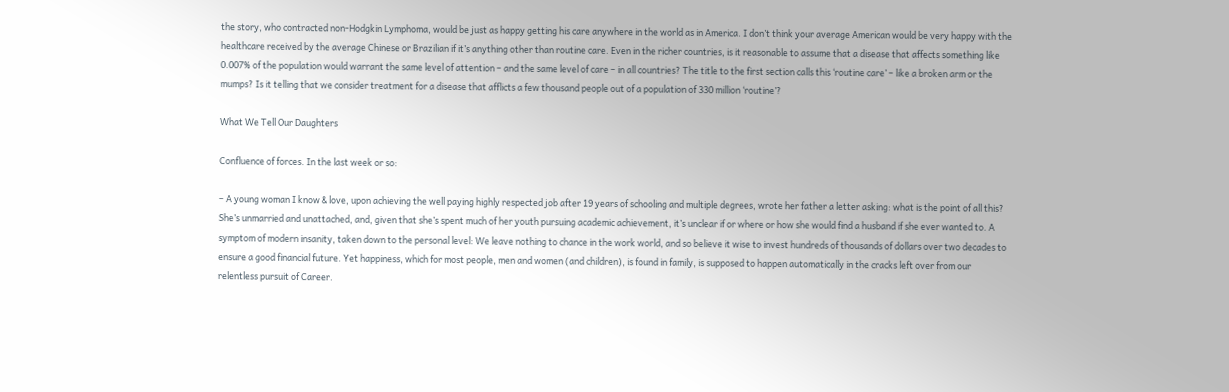the story, who contracted non-Hodgkin Lymphoma, would be just as happy getting his care anywhere in the world as in America. I don’t think your average American would be very happy with the healthcare received by the average Chinese or Brazilian if it’s anything other than routine care. Even in the richer countries, is it reasonable to assume that a disease that affects something like 0.007% of the population would warrant the same level of attention – and the same level of care – in all countries? The title to the first section calls this ‘routine care’ – like a broken arm or the mumps? Is it telling that we consider treatment for a disease that afflicts a few thousand people out of a population of 330 million ‘routine’?

What We Tell Our Daughters

Confluence of forces. In the last week or so:

– A young woman I know & love, upon achieving the well paying highly respected job after 19 years of schooling and multiple degrees, wrote her father a letter asking: what is the point of all this? She’s unmarried and unattached, and, given that she’s spent much of her youth pursuing academic achievement, it’s unclear if or where or how she would find a husband if she ever wanted to. A symptom of modern insanity, taken down to the personal level: We leave nothing to chance in the work world, and so believe it wise to invest hundreds of thousands of dollars over two decades to ensure a good financial future. Yet happiness, which for most people, men and women (and children), is found in family, is supposed to happen automatically in the cracks left over from our relentless pursuit of Career.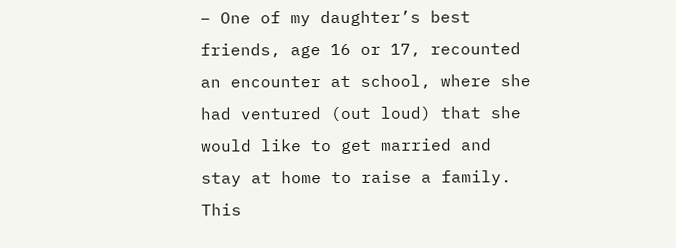– One of my daughter’s best friends, age 16 or 17, recounted an encounter at school, where she had ventured (out loud) that she would like to get married and stay at home to raise a family. This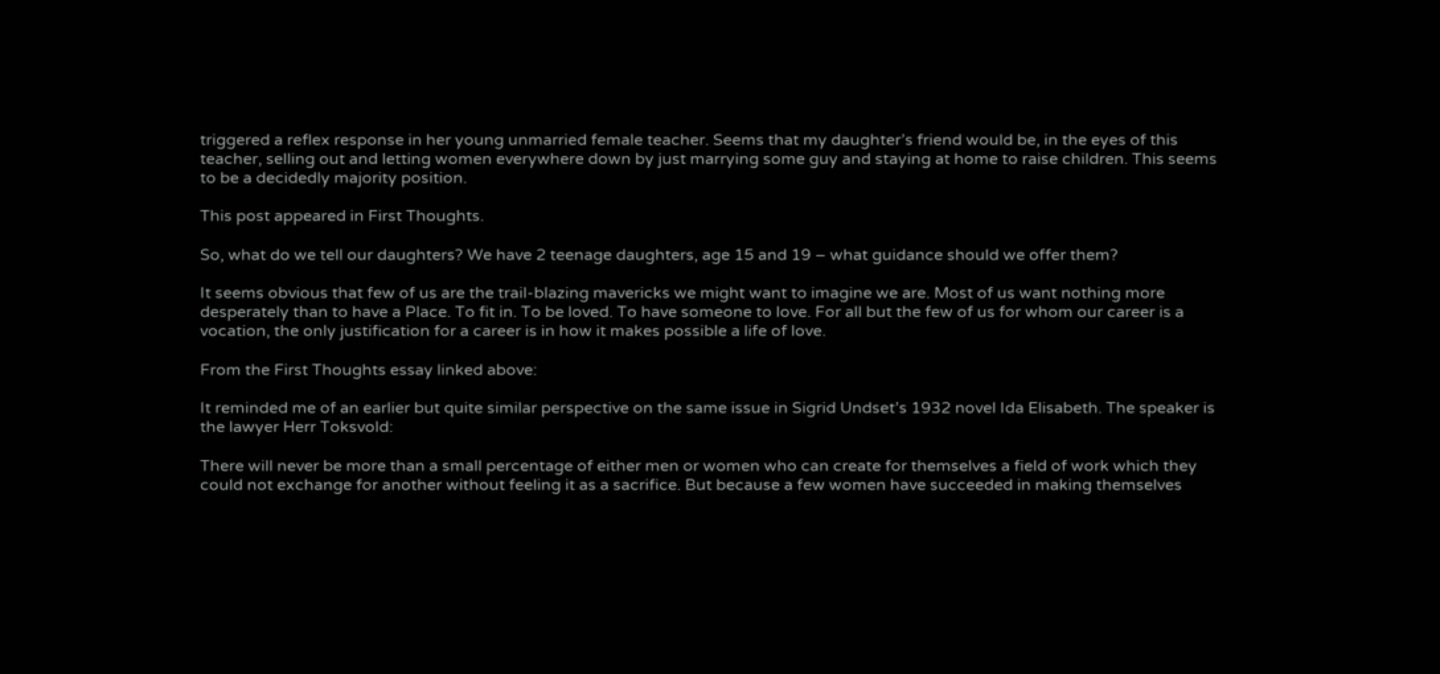triggered a reflex response in her young unmarried female teacher. Seems that my daughter’s friend would be, in the eyes of this teacher, selling out and letting women everywhere down by just marrying some guy and staying at home to raise children. This seems to be a decidedly majority position.

This post appeared in First Thoughts.

So, what do we tell our daughters? We have 2 teenage daughters, age 15 and 19 – what guidance should we offer them?

It seems obvious that few of us are the trail-blazing mavericks we might want to imagine we are. Most of us want nothing more desperately than to have a Place. To fit in. To be loved. To have someone to love. For all but the few of us for whom our career is a vocation, the only justification for a career is in how it makes possible a life of love.

From the First Thoughts essay linked above:

It reminded me of an earlier but quite similar perspective on the same issue in Sigrid Undset’s 1932 novel Ida Elisabeth. The speaker is the lawyer Herr Toksvold:

There will never be more than a small percentage of either men or women who can create for themselves a field of work which they could not exchange for another without feeling it as a sacrifice. But because a few women have succeeded in making themselves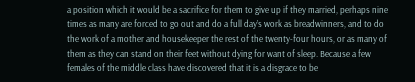a position which it would be a sacrifice for them to give up if they married, perhaps nine times as many are forced to go out and do a full day’s work as breadwinners, and to do the work of a mother and housekeeper the rest of the twenty-four hours, or as many of them as they can stand on their feet without dying for want of sleep. Because a few females of the middle class have discovered that it is a disgrace to be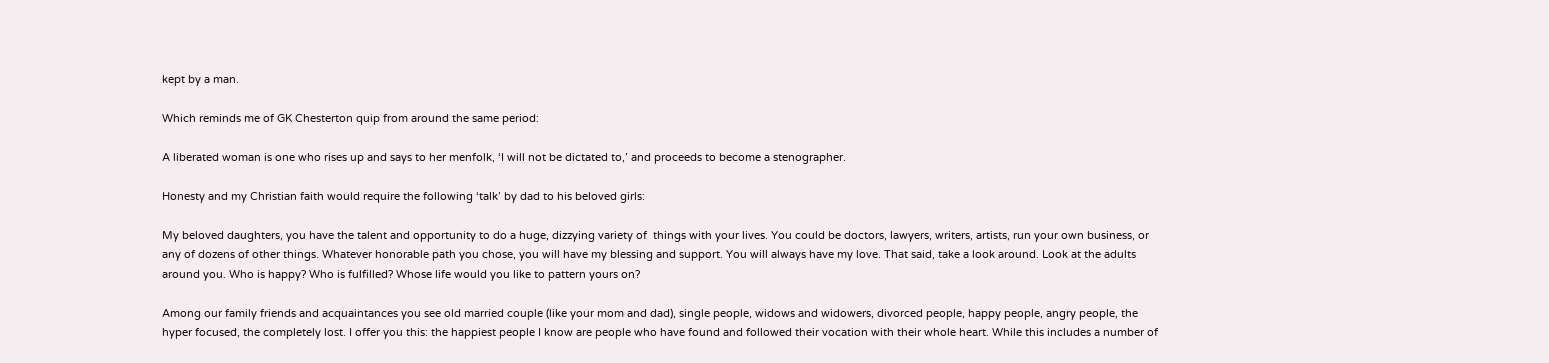kept by a man.

Which reminds me of GK Chesterton quip from around the same period:

A liberated woman is one who rises up and says to her menfolk, ‘I will not be dictated to,’ and proceeds to become a stenographer.

Honesty and my Christian faith would require the following ‘talk’ by dad to his beloved girls:

My beloved daughters, you have the talent and opportunity to do a huge, dizzying variety of  things with your lives. You could be doctors, lawyers, writers, artists, run your own business, or any of dozens of other things. Whatever honorable path you chose, you will have my blessing and support. You will always have my love. That said, take a look around. Look at the adults around you. Who is happy? Who is fulfilled? Whose life would you like to pattern yours on?

Among our family friends and acquaintances you see old married couple (like your mom and dad), single people, widows and widowers, divorced people, happy people, angry people, the hyper focused, the completely lost. I offer you this: the happiest people I know are people who have found and followed their vocation with their whole heart. While this includes a number of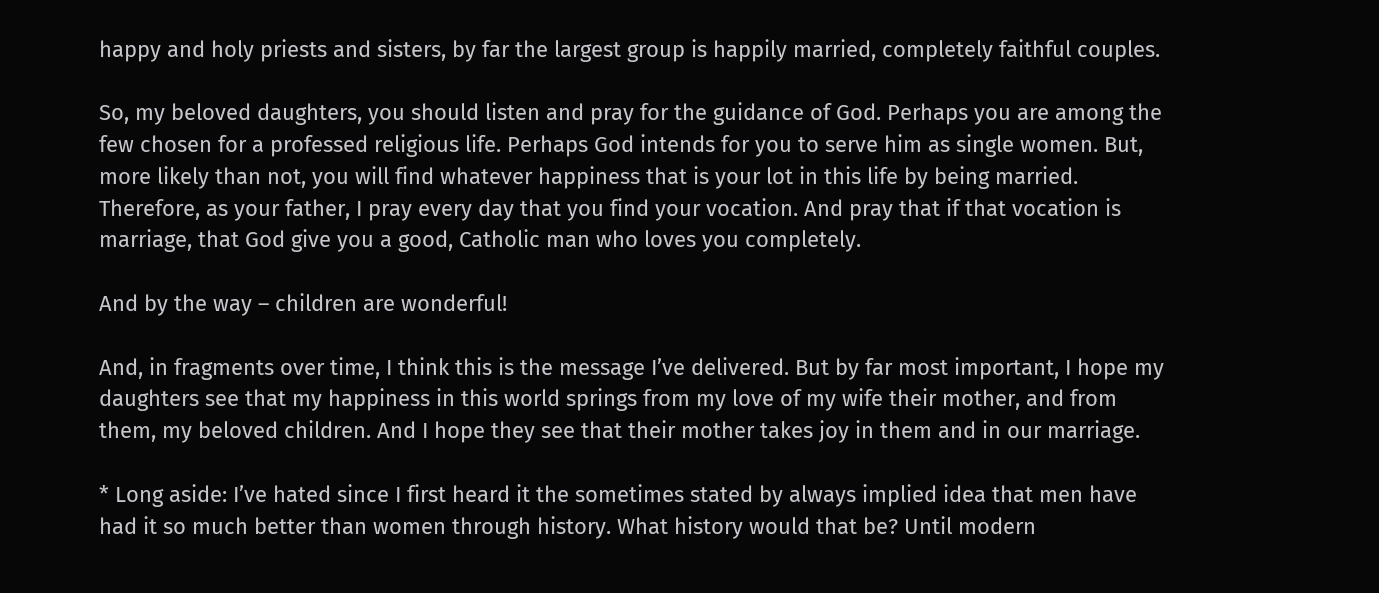happy and holy priests and sisters, by far the largest group is happily married, completely faithful couples.

So, my beloved daughters, you should listen and pray for the guidance of God. Perhaps you are among the few chosen for a professed religious life. Perhaps God intends for you to serve him as single women. But, more likely than not, you will find whatever happiness that is your lot in this life by being married. Therefore, as your father, I pray every day that you find your vocation. And pray that if that vocation is marriage, that God give you a good, Catholic man who loves you completely.

And by the way – children are wonderful!

And, in fragments over time, I think this is the message I’ve delivered. But by far most important, I hope my daughters see that my happiness in this world springs from my love of my wife their mother, and from them, my beloved children. And I hope they see that their mother takes joy in them and in our marriage.

* Long aside: I’ve hated since I first heard it the sometimes stated by always implied idea that men have had it so much better than women through history. What history would that be? Until modern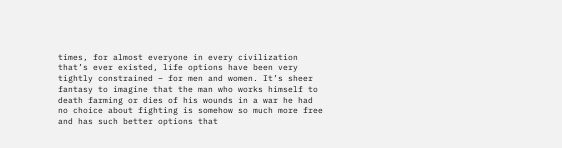times, for almost everyone in every civilization that’s ever existed, life options have been very tightly constrained – for men and women. It’s sheer fantasy to imagine that the man who works himself to death farming or dies of his wounds in a war he had no choice about fighting is somehow so much more free and has such better options that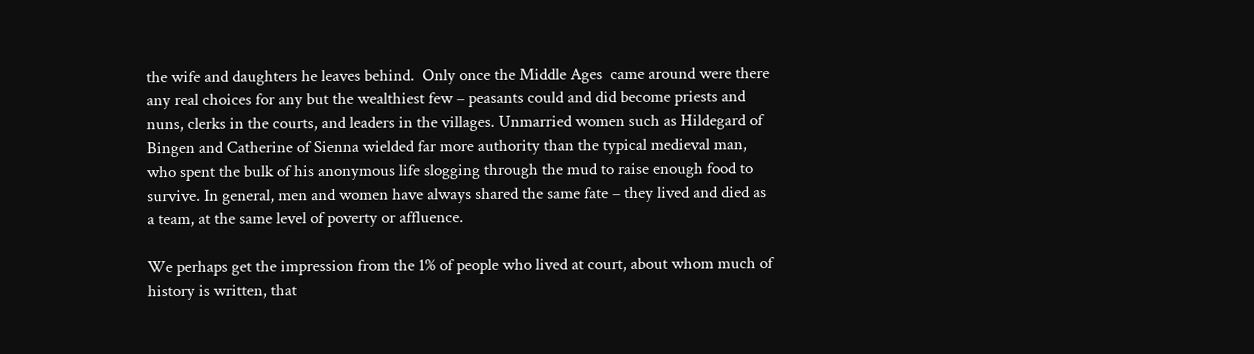the wife and daughters he leaves behind.  Only once the Middle Ages  came around were there any real choices for any but the wealthiest few – peasants could and did become priests and nuns, clerks in the courts, and leaders in the villages. Unmarried women such as Hildegard of Bingen and Catherine of Sienna wielded far more authority than the typical medieval man, who spent the bulk of his anonymous life slogging through the mud to raise enough food to survive. In general, men and women have always shared the same fate – they lived and died as a team, at the same level of poverty or affluence.

We perhaps get the impression from the 1% of people who lived at court, about whom much of history is written, that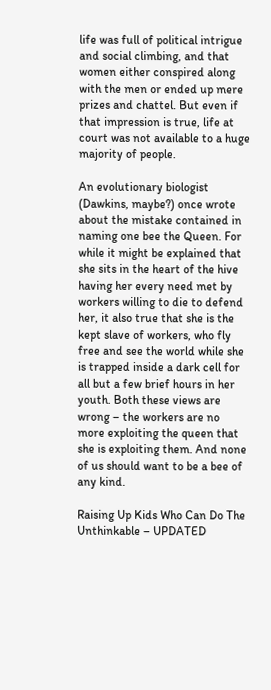life was full of political intrigue and social climbing, and that women either conspired along with the men or ended up mere prizes and chattel. But even if that impression is true, life at court was not available to a huge majority of people.

An evolutionary biologist (Dawkins, maybe?) once wrote about the mistake contained in naming one bee the Queen. For while it might be explained that she sits in the heart of the hive having her every need met by workers willing to die to defend her, it also true that she is the kept slave of workers, who fly free and see the world while she is trapped inside a dark cell for all but a few brief hours in her youth. Both these views are wrong – the workers are no more exploiting the queen that she is exploiting them. And none of us should want to be a bee of any kind.

Raising Up Kids Who Can Do The Unthinkable – UPDATED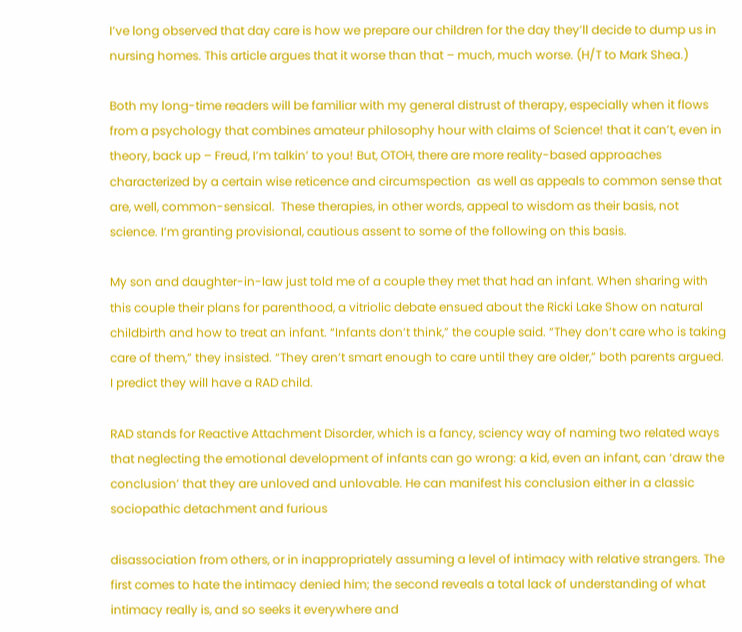I’ve long observed that day care is how we prepare our children for the day they’ll decide to dump us in nursing homes. This article argues that it worse than that – much, much worse. (H/T to Mark Shea.)

Both my long-time readers will be familiar with my general distrust of therapy, especially when it flows from a psychology that combines amateur philosophy hour with claims of Science! that it can’t, even in theory, back up – Freud, I’m talkin’ to you! But, OTOH, there are more reality-based approaches characterized by a certain wise reticence and circumspection  as well as appeals to common sense that are, well, common-sensical.  These therapies, in other words, appeal to wisdom as their basis, not science. I’m granting provisional, cautious assent to some of the following on this basis.

My son and daughter-in-law just told me of a couple they met that had an infant. When sharing with this couple their plans for parenthood, a vitriolic debate ensued about the Ricki Lake Show on natural childbirth and how to treat an infant. “Infants don’t think,” the couple said. “They don’t care who is taking care of them,” they insisted. “They aren’t smart enough to care until they are older,” both parents argued. I predict they will have a RAD child.

RAD stands for Reactive Attachment Disorder, which is a fancy, sciency way of naming two related ways that neglecting the emotional development of infants can go wrong: a kid, even an infant, can ‘draw the conclusion’ that they are unloved and unlovable. He can manifest his conclusion either in a classic sociopathic detachment and furious

disassociation from others, or in inappropriately assuming a level of intimacy with relative strangers. The first comes to hate the intimacy denied him; the second reveals a total lack of understanding of what intimacy really is, and so seeks it everywhere and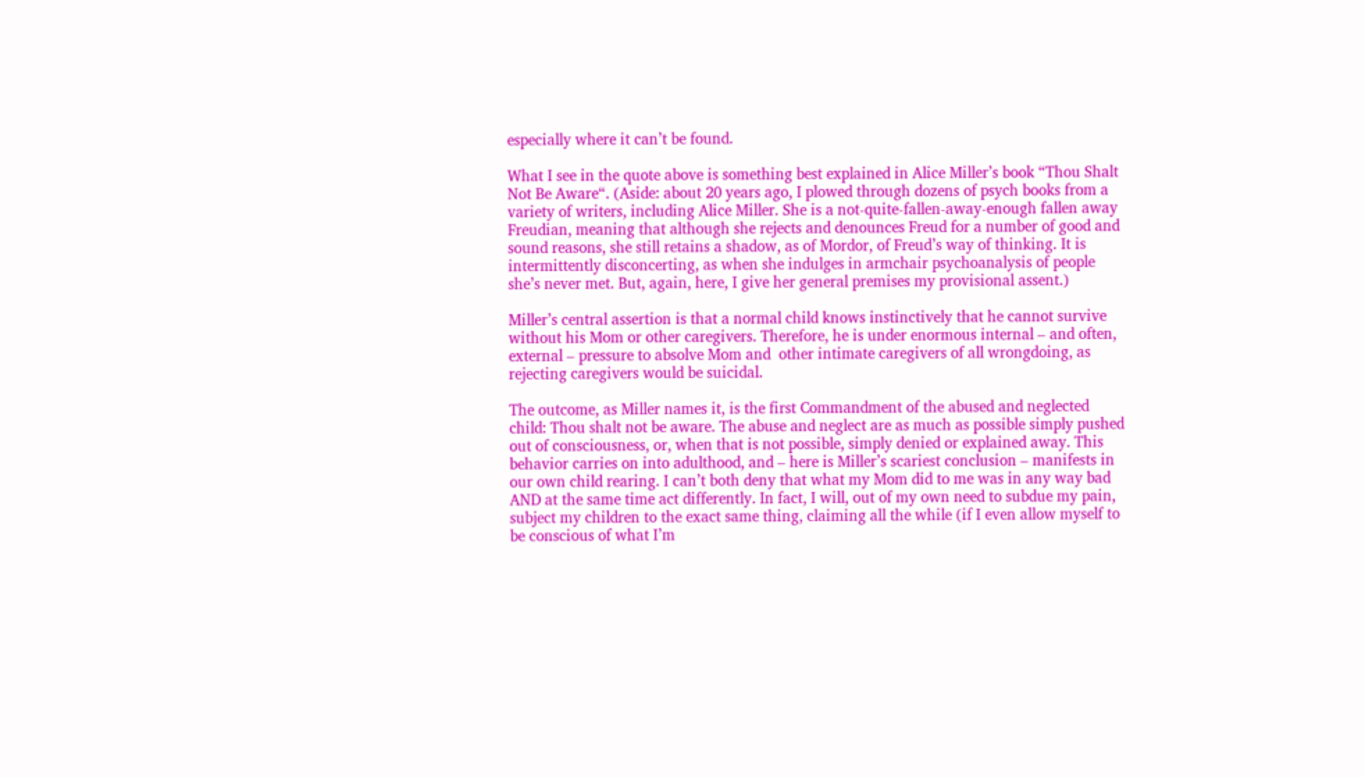especially where it can’t be found.

What I see in the quote above is something best explained in Alice Miller’s book “Thou Shalt Not Be Aware“. (Aside: about 20 years ago, I plowed through dozens of psych books from a variety of writers, including Alice Miller. She is a not-quite-fallen-away-enough fallen away Freudian, meaning that although she rejects and denounces Freud for a number of good and sound reasons, she still retains a shadow, as of Mordor, of Freud’s way of thinking. It is intermittently disconcerting, as when she indulges in armchair psychoanalysis of people she’s never met. But, again, here, I give her general premises my provisional assent.)

Miller’s central assertion is that a normal child knows instinctively that he cannot survive without his Mom or other caregivers. Therefore, he is under enormous internal – and often, external – pressure to absolve Mom and  other intimate caregivers of all wrongdoing, as rejecting caregivers would be suicidal.

The outcome, as Miller names it, is the first Commandment of the abused and neglected child: Thou shalt not be aware. The abuse and neglect are as much as possible simply pushed out of consciousness, or, when that is not possible, simply denied or explained away. This behavior carries on into adulthood, and – here is Miller’s scariest conclusion – manifests in our own child rearing. I can’t both deny that what my Mom did to me was in any way bad AND at the same time act differently. In fact, I will, out of my own need to subdue my pain, subject my children to the exact same thing, claiming all the while (if I even allow myself to be conscious of what I’m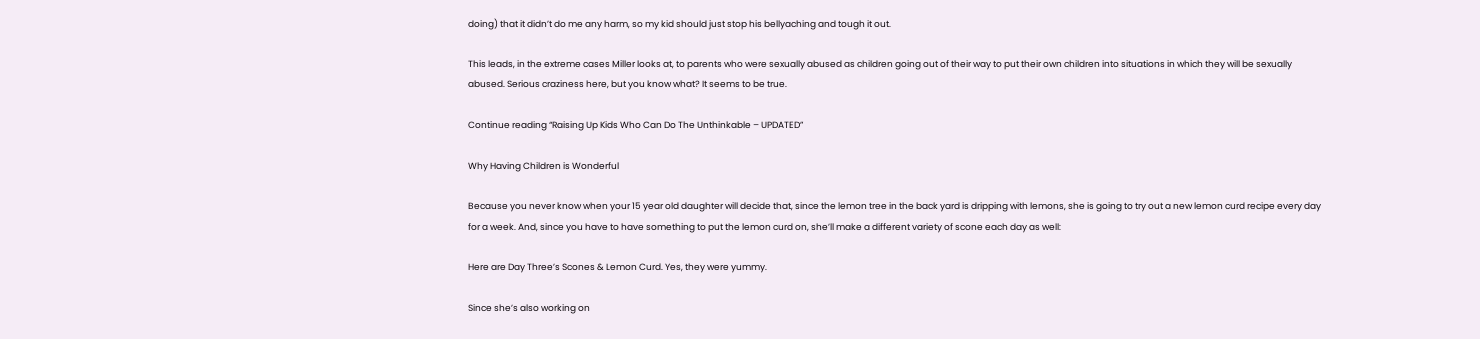doing) that it didn’t do me any harm, so my kid should just stop his bellyaching and tough it out.

This leads, in the extreme cases Miller looks at, to parents who were sexually abused as children going out of their way to put their own children into situations in which they will be sexually abused. Serious craziness here, but you know what? It seems to be true.

Continue reading “Raising Up Kids Who Can Do The Unthinkable – UPDATED”

Why Having Children is Wonderful

Because you never know when your 15 year old daughter will decide that, since the lemon tree in the back yard is dripping with lemons, she is going to try out a new lemon curd recipe every day for a week. And, since you have to have something to put the lemon curd on, she’ll make a different variety of scone each day as well:

Here are Day Three’s Scones & Lemon Curd. Yes, they were yummy.

Since she’s also working on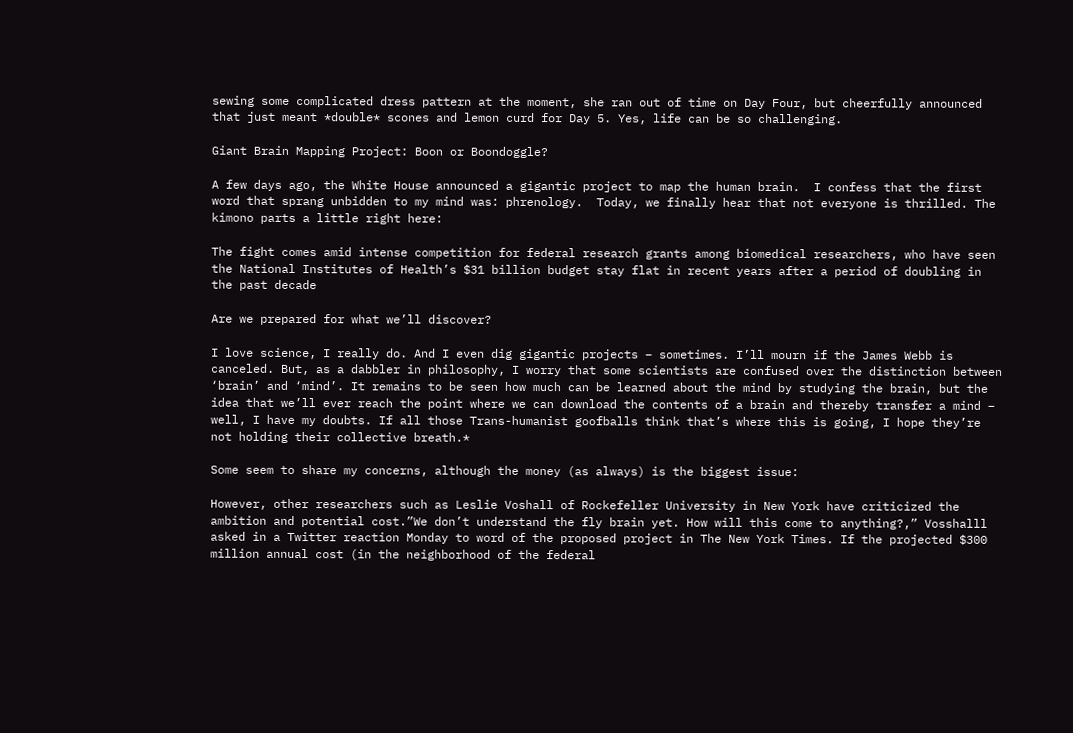sewing some complicated dress pattern at the moment, she ran out of time on Day Four, but cheerfully announced that just meant *double* scones and lemon curd for Day 5. Yes, life can be so challenging.

Giant Brain Mapping Project: Boon or Boondoggle?

A few days ago, the White House announced a gigantic project to map the human brain.  I confess that the first word that sprang unbidden to my mind was: phrenology.  Today, we finally hear that not everyone is thrilled. The kimono parts a little right here:

The fight comes amid intense competition for federal research grants among biomedical researchers, who have seen the National Institutes of Health’s $31 billion budget stay flat in recent years after a period of doubling in the past decade

Are we prepared for what we’ll discover?

I love science, I really do. And I even dig gigantic projects – sometimes. I’ll mourn if the James Webb is canceled. But, as a dabbler in philosophy, I worry that some scientists are confused over the distinction between ‘brain’ and ‘mind’. It remains to be seen how much can be learned about the mind by studying the brain, but the idea that we’ll ever reach the point where we can download the contents of a brain and thereby transfer a mind – well, I have my doubts. If all those Trans-humanist goofballs think that’s where this is going, I hope they’re not holding their collective breath.*

Some seem to share my concerns, although the money (as always) is the biggest issue:

However, other researchers such as Leslie Voshall of Rockefeller University in New York have criticized the ambition and potential cost.”We don’t understand the fly brain yet. How will this come to anything?,” Vosshalll asked in a Twitter reaction Monday to word of the proposed project in The New York Times. If the projected $300 million annual cost (in the neighborhood of the federal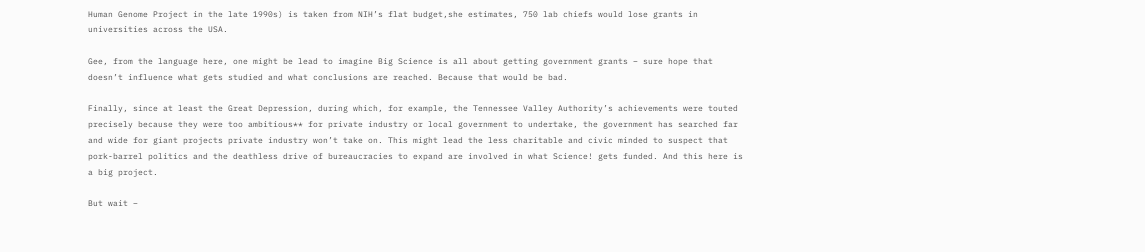Human Genome Project in the late 1990s) is taken from NIH’s flat budget,she estimates, 750 lab chiefs would lose grants in universities across the USA.

Gee, from the language here, one might be lead to imagine Big Science is all about getting government grants – sure hope that doesn’t influence what gets studied and what conclusions are reached. Because that would be bad.

Finally, since at least the Great Depression, during which, for example, the Tennessee Valley Authority’s achievements were touted precisely because they were too ambitious** for private industry or local government to undertake, the government has searched far and wide for giant projects private industry won’t take on. This might lead the less charitable and civic minded to suspect that pork-barrel politics and the deathless drive of bureaucracies to expand are involved in what Science! gets funded. And this here is a big project.

But wait –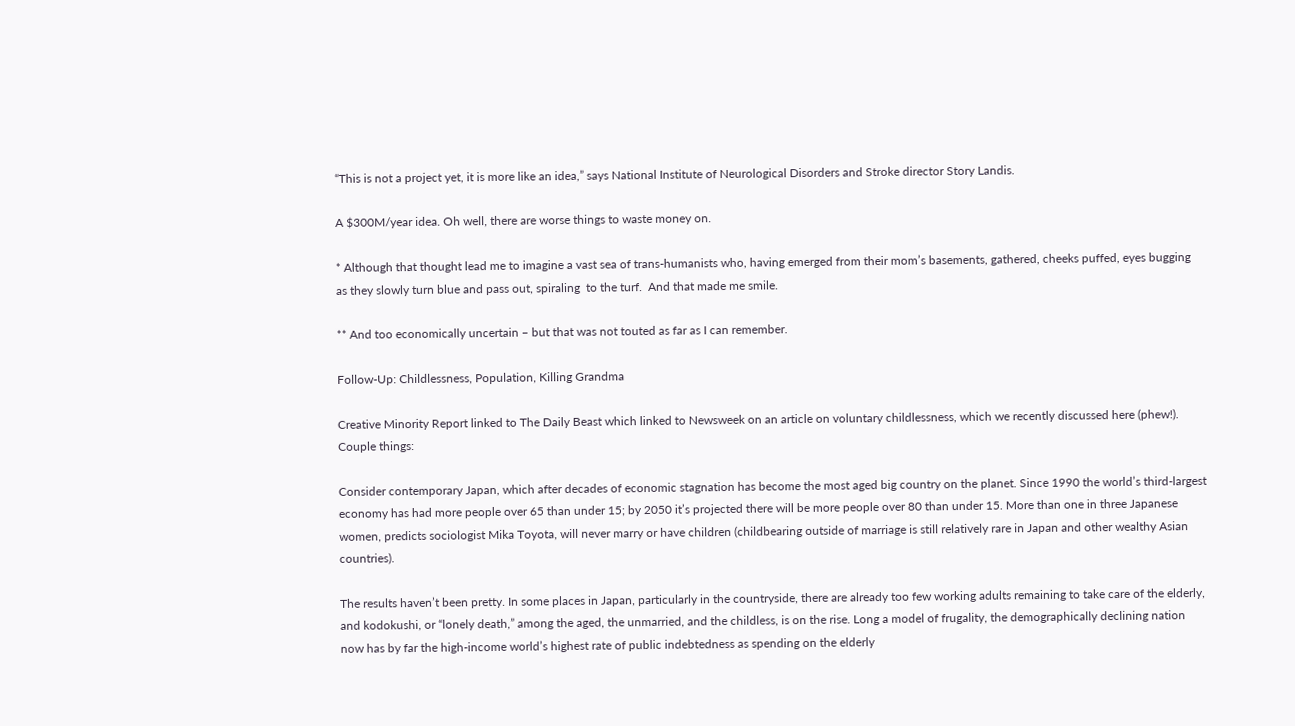“This is not a project yet, it is more like an idea,” says National Institute of Neurological Disorders and Stroke director Story Landis.

A $300M/year idea. Oh well, there are worse things to waste money on.

* Although that thought lead me to imagine a vast sea of trans-humanists who, having emerged from their mom’s basements, gathered, cheeks puffed, eyes bugging as they slowly turn blue and pass out, spiraling  to the turf.  And that made me smile.

** And too economically uncertain – but that was not touted as far as I can remember.

Follow-Up: Childlessness, Population, Killing Grandma

Creative Minority Report linked to The Daily Beast which linked to Newsweek on an article on voluntary childlessness, which we recently discussed here (phew!).  Couple things:

Consider contemporary Japan, which after decades of economic stagnation has become the most aged big country on the planet. Since 1990 the world’s third-largest economy has had more people over 65 than under 15; by 2050 it’s projected there will be more people over 80 than under 15. More than one in three Japanese women, predicts sociologist Mika Toyota, will never marry or have children (childbearing outside of marriage is still relatively rare in Japan and other wealthy Asian countries).

The results haven’t been pretty. In some places in Japan, particularly in the countryside, there are already too few working adults remaining to take care of the elderly, and kodokushi, or “lonely death,” among the aged, the unmarried, and the childless, is on the rise. Long a model of frugality, the demographically declining nation now has by far the high-income world’s highest rate of public indebtedness as spending on the elderly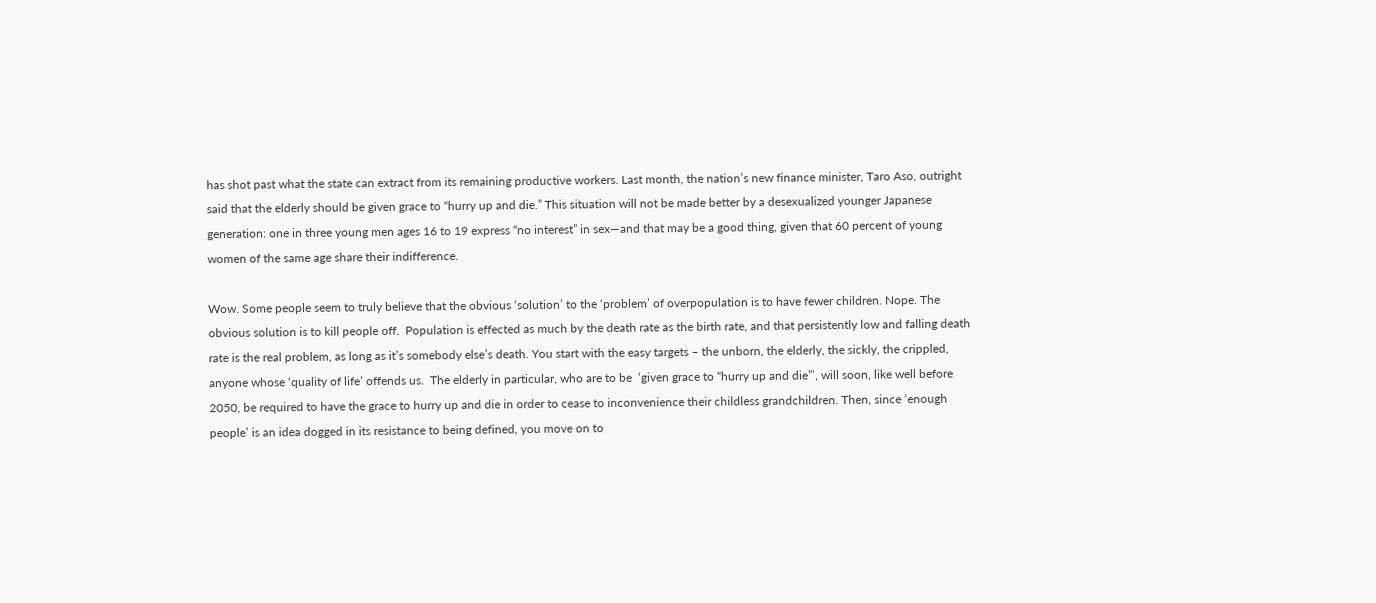has shot past what the state can extract from its remaining productive workers. Last month, the nation’s new finance minister, Taro Aso, outright said that the elderly should be given grace to “hurry up and die.” This situation will not be made better by a desexualized younger Japanese generation: one in three young men ages 16 to 19 express “no interest” in sex—and that may be a good thing, given that 60 percent of young women of the same age share their indifference.

Wow. Some people seem to truly believe that the obvious ‘solution’ to the ‘problem’ of overpopulation is to have fewer children. Nope. The obvious solution is to kill people off.  Population is effected as much by the death rate as the birth rate, and that persistently low and falling death rate is the real problem, as long as it’s somebody else’s death. You start with the easy targets – the unborn, the elderly, the sickly, the crippled, anyone whose ‘quality of life’ offends us.  The elderly in particular, who are to be  ‘given grace to “hurry up and die”’, will soon, like well before 2050, be required to have the grace to hurry up and die in order to cease to inconvenience their childless grandchildren. Then, since ‘enough people’ is an idea dogged in its resistance to being defined, you move on to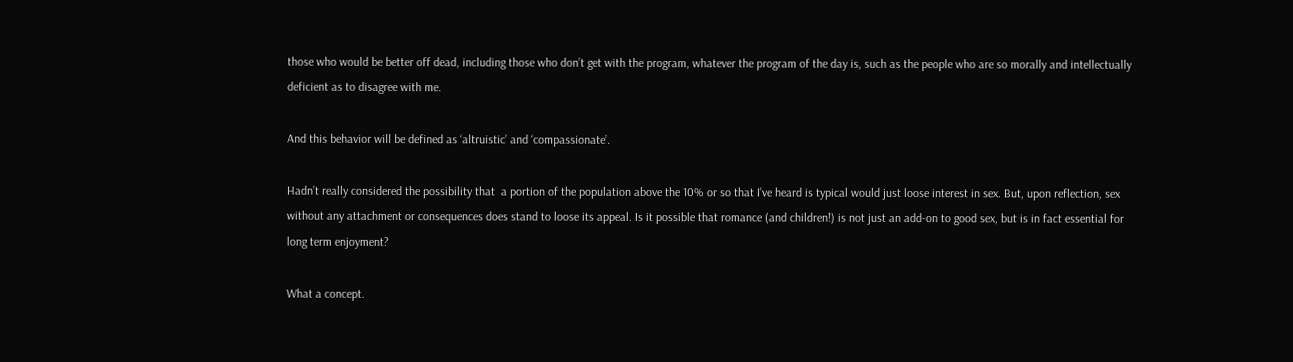those who would be better off dead, including those who don’t get with the program, whatever the program of the day is, such as the people who are so morally and intellectually deficient as to disagree with me.

And this behavior will be defined as ‘altruistic’ and ‘compassionate’.

Hadn’t really considered the possibility that  a portion of the population above the 10% or so that I’ve heard is typical would just loose interest in sex. But, upon reflection, sex without any attachment or consequences does stand to loose its appeal. Is it possible that romance (and children!) is not just an add-on to good sex, but is in fact essential for long term enjoyment?

What a concept.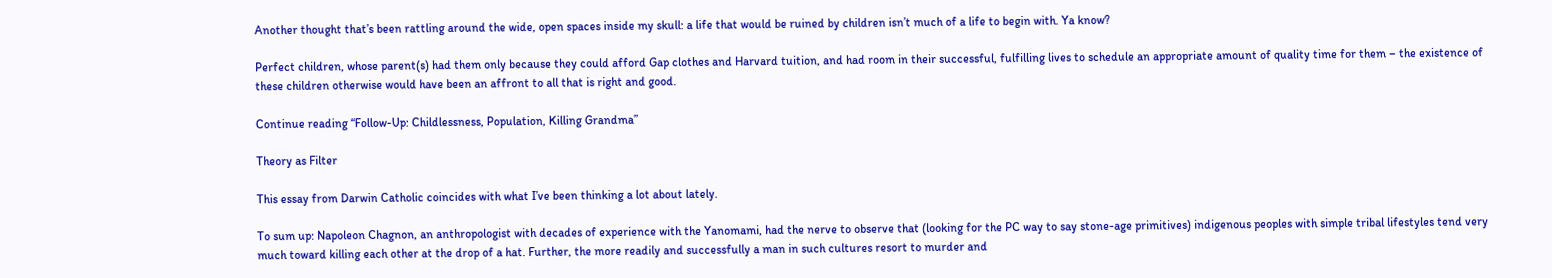Another thought that’s been rattling around the wide, open spaces inside my skull: a life that would be ruined by children isn’t much of a life to begin with. Ya know?

Perfect children, whose parent(s) had them only because they could afford Gap clothes and Harvard tuition, and had room in their successful, fulfilling lives to schedule an appropriate amount of quality time for them – the existence of these children otherwise would have been an affront to all that is right and good.

Continue reading “Follow-Up: Childlessness, Population, Killing Grandma”

Theory as Filter

This essay from Darwin Catholic coincides with what I’ve been thinking a lot about lately.

To sum up: Napoleon Chagnon, an anthropologist with decades of experience with the Yanomami, had the nerve to observe that (looking for the PC way to say stone-age primitives) indigenous peoples with simple tribal lifestyles tend very much toward killing each other at the drop of a hat. Further, the more readily and successfully a man in such cultures resort to murder and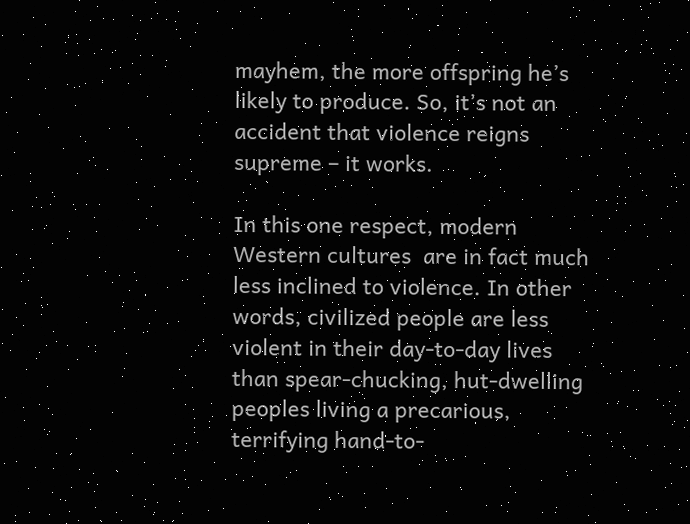mayhem, the more offspring he’s likely to produce. So, it’s not an accident that violence reigns supreme – it works.

In this one respect, modern Western cultures  are in fact much less inclined to violence. In other words, civilized people are less violent in their day-to-day lives than spear-chucking, hut-dwelling peoples living a precarious, terrifying hand-to-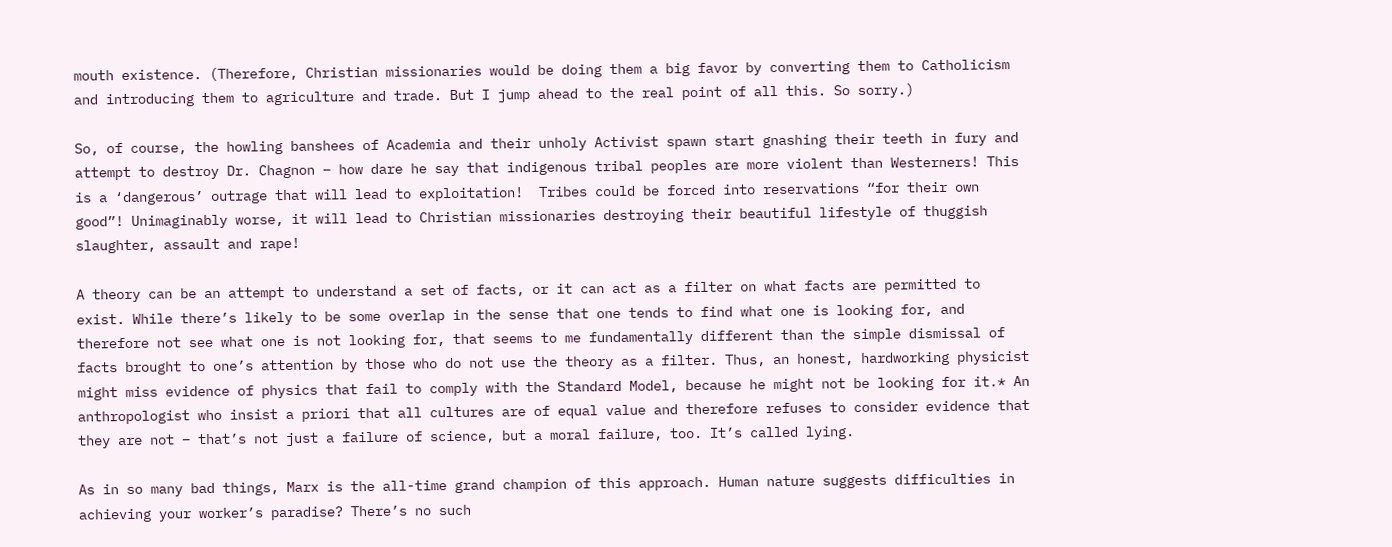mouth existence. (Therefore, Christian missionaries would be doing them a big favor by converting them to Catholicism and introducing them to agriculture and trade. But I jump ahead to the real point of all this. So sorry.)

So, of course, the howling banshees of Academia and their unholy Activist spawn start gnashing their teeth in fury and attempt to destroy Dr. Chagnon – how dare he say that indigenous tribal peoples are more violent than Westerners! This is a ‘dangerous’ outrage that will lead to exploitation!  Tribes could be forced into reservations “for their own good”! Unimaginably worse, it will lead to Christian missionaries destroying their beautiful lifestyle of thuggish slaughter, assault and rape!

A theory can be an attempt to understand a set of facts, or it can act as a filter on what facts are permitted to exist. While there’s likely to be some overlap in the sense that one tends to find what one is looking for, and therefore not see what one is not looking for, that seems to me fundamentally different than the simple dismissal of facts brought to one’s attention by those who do not use the theory as a filter. Thus, an honest, hardworking physicist might miss evidence of physics that fail to comply with the Standard Model, because he might not be looking for it.* An anthropologist who insist a priori that all cultures are of equal value and therefore refuses to consider evidence that they are not – that’s not just a failure of science, but a moral failure, too. It’s called lying.

As in so many bad things, Marx is the all-time grand champion of this approach. Human nature suggests difficulties in achieving your worker’s paradise? There’s no such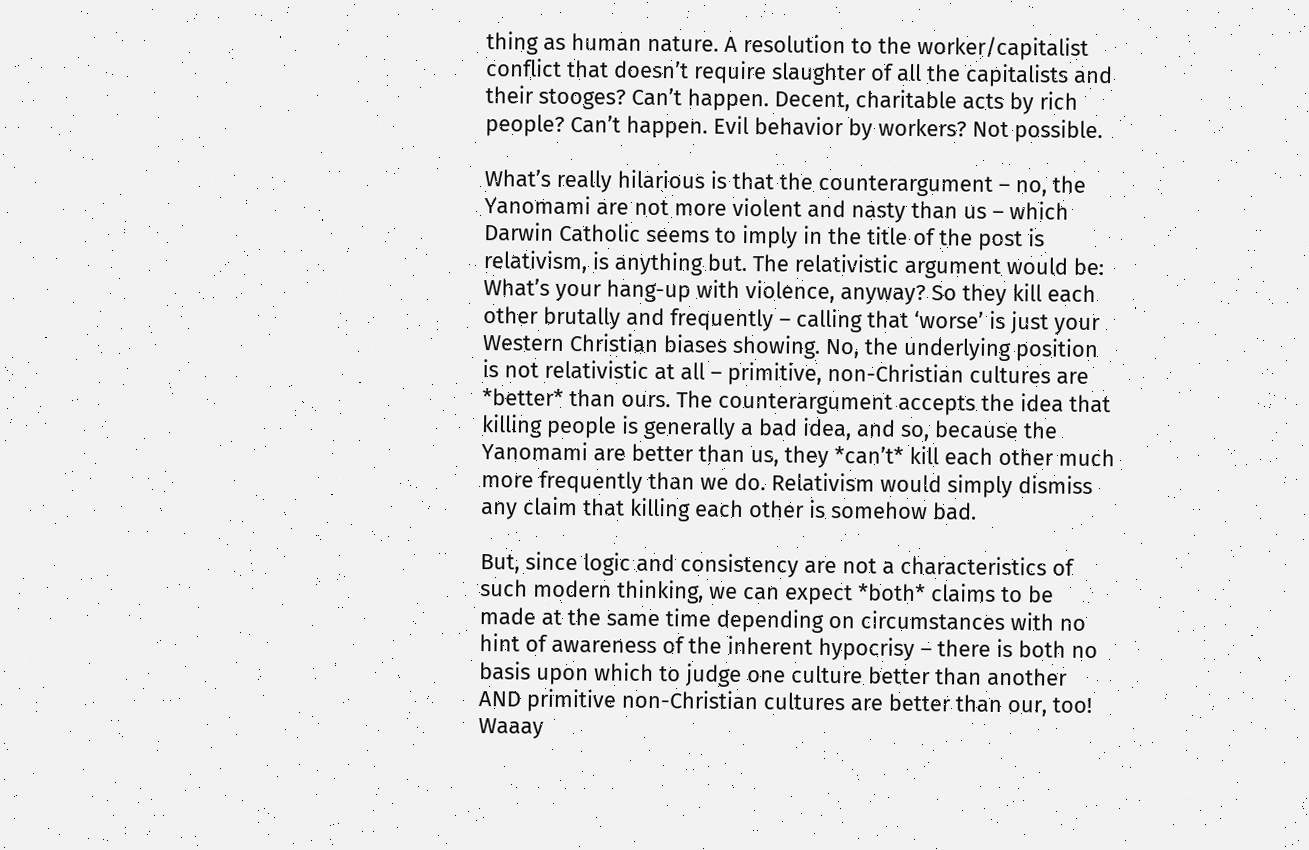thing as human nature. A resolution to the worker/capitalist conflict that doesn’t require slaughter of all the capitalists and their stooges? Can’t happen. Decent, charitable acts by rich people? Can’t happen. Evil behavior by workers? Not possible.

What’s really hilarious is that the counterargument – no, the Yanomami are not more violent and nasty than us – which Darwin Catholic seems to imply in the title of the post is relativism, is anything but. The relativistic argument would be: What’s your hang-up with violence, anyway? So they kill each other brutally and frequently – calling that ‘worse’ is just your Western Christian biases showing. No, the underlying position is not relativistic at all – primitive, non-Christian cultures are *better* than ours. The counterargument accepts the idea that killing people is generally a bad idea, and so, because the Yanomami are better than us, they *can’t* kill each other much more frequently than we do. Relativism would simply dismiss any claim that killing each other is somehow bad.

But, since logic and consistency are not a characteristics of such modern thinking, we can expect *both* claims to be made at the same time depending on circumstances with no hint of awareness of the inherent hypocrisy – there is both no basis upon which to judge one culture better than another AND primitive non-Christian cultures are better than our, too! Waaay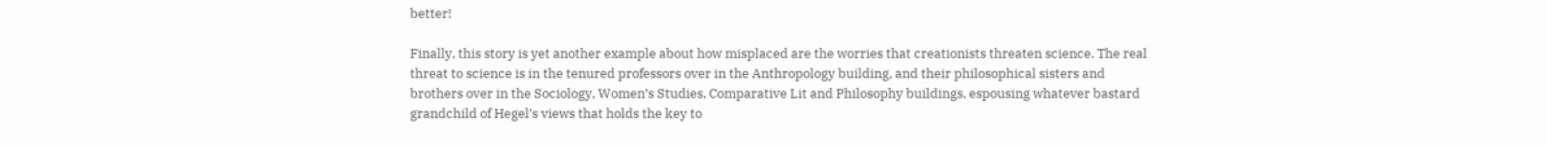better!

Finally, this story is yet another example about how misplaced are the worries that creationists threaten science. The real threat to science is in the tenured professors over in the Anthropology building, and their philosophical sisters and brothers over in the Sociology, Women’s Studies, Comparative Lit and Philosophy buildings, espousing whatever bastard grandchild of Hegel’s views that holds the key to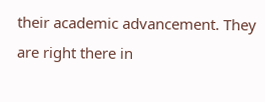their academic advancement. They are right there in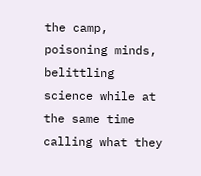the camp, poisoning minds, belittling science while at the same time calling what they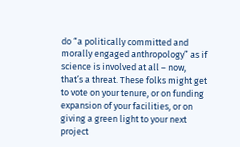do “a politically committed and morally engaged anthropology” as if science is involved at all – now, that’s a threat. These folks might get to vote on your tenure, or on funding expansion of your facilities, or on giving a green light to your next project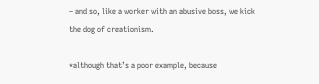– and so, like a worker with an abusive boss, we kick the dog of creationism.

*although that’s a poor example, because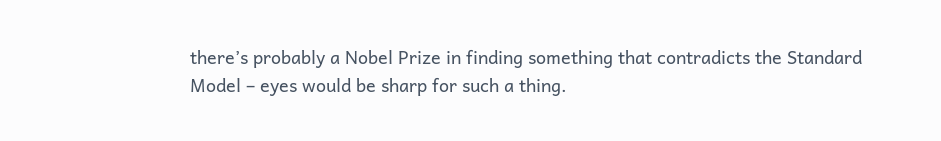there’s probably a Nobel Prize in finding something that contradicts the Standard Model – eyes would be sharp for such a thing.